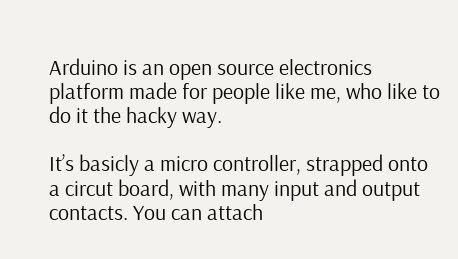Arduino is an open source electronics platform made for people like me, who like to do it the hacky way.

It’s basicly a micro controller, strapped onto a circut board, with many input and output contacts. You can attach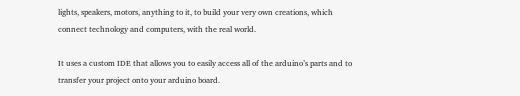lights, speakers, motors, anything to it, to build your very own creations, which connect technology and computers, with the real world.

It uses a custom IDE that allows you to easily access all of the arduino’s parts and to transfer your project onto your arduino board.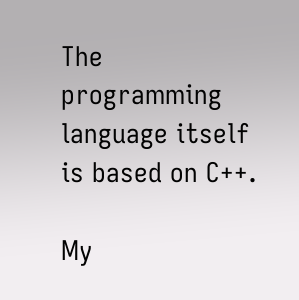The programming language itself is based on C++.

My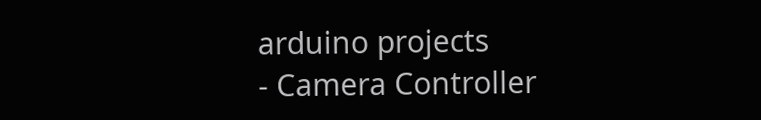arduino projects
- Camera Controller